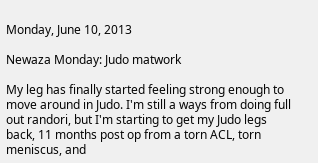Monday, June 10, 2013

Newaza Monday: Judo matwork

My leg has finally started feeling strong enough to move around in Judo. I'm still a ways from doing full out randori, but I'm starting to get my Judo legs back, 11 months post op from a torn ACL, torn meniscus, and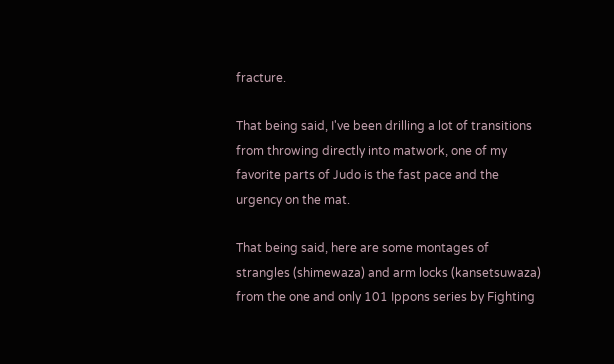fracture.

That being said, I've been drilling a lot of transitions from throwing directly into matwork, one of my favorite parts of Judo is the fast pace and the urgency on the mat.

That being said, here are some montages of strangles (shimewaza) and arm locks (kansetsuwaza) from the one and only 101 Ippons series by Fighting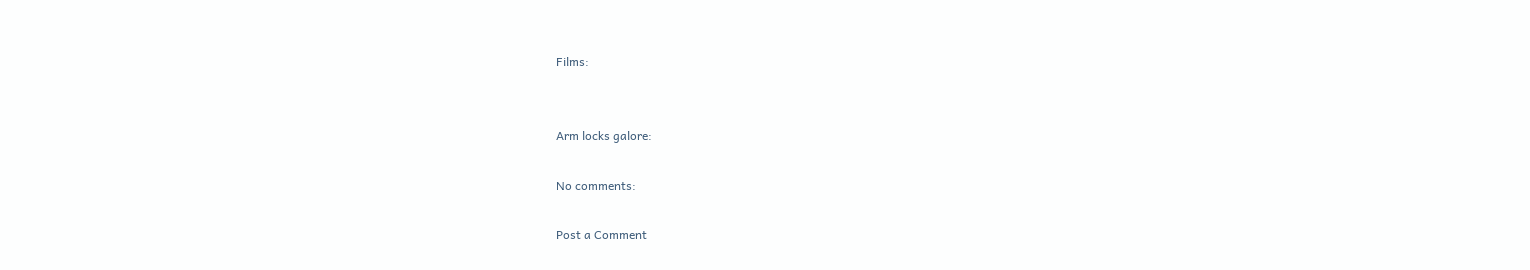Films:


Arm locks galore:

No comments:

Post a Comment